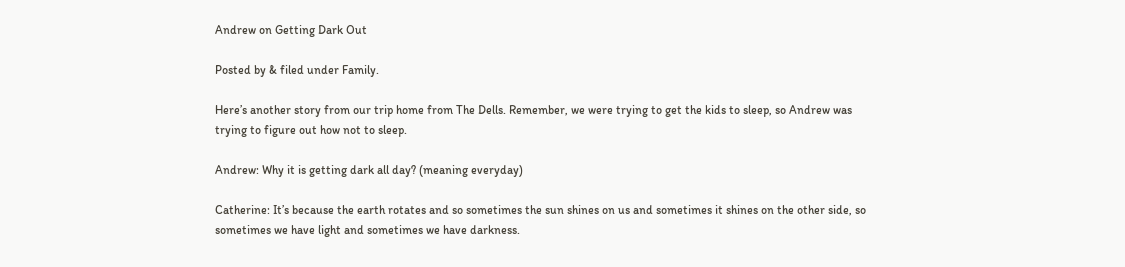Andrew on Getting Dark Out

Posted by & filed under Family.

Here’s another story from our trip home from The Dells. Remember, we were trying to get the kids to sleep, so Andrew was trying to figure out how not to sleep.

Andrew: Why it is getting dark all day? (meaning everyday)

Catherine: It’s because the earth rotates and so sometimes the sun shines on us and sometimes it shines on the other side, so sometimes we have light and sometimes we have darkness.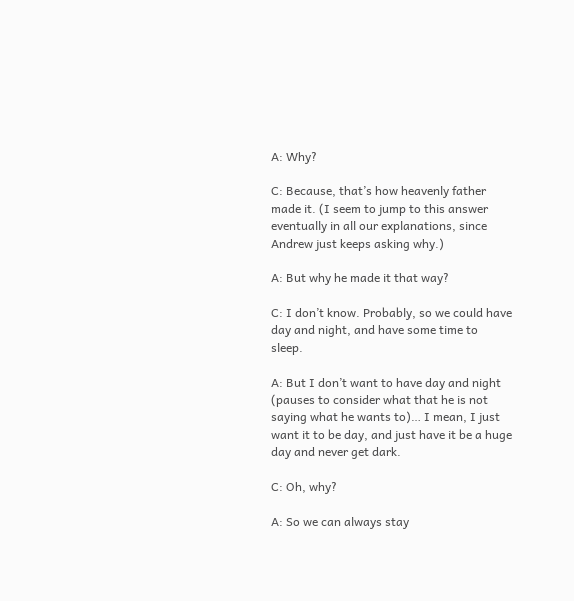A: Why?

C: Because, that’s how heavenly father made it. (I seem to jump to this answer eventually in all our explanations, since Andrew just keeps asking why.)

A: But why he made it that way?

C: I don’t know. Probably, so we could have day and night, and have some time to sleep.

A: But I don’t want to have day and night (pauses to consider what that he is not saying what he wants to)… I mean, I just want it to be day, and just have it be a huge day and never get dark.

C: Oh, why?

A: So we can always stay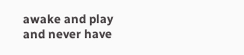awake and play and never have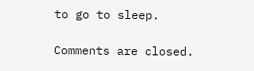to go to sleep.

Comments are closed.